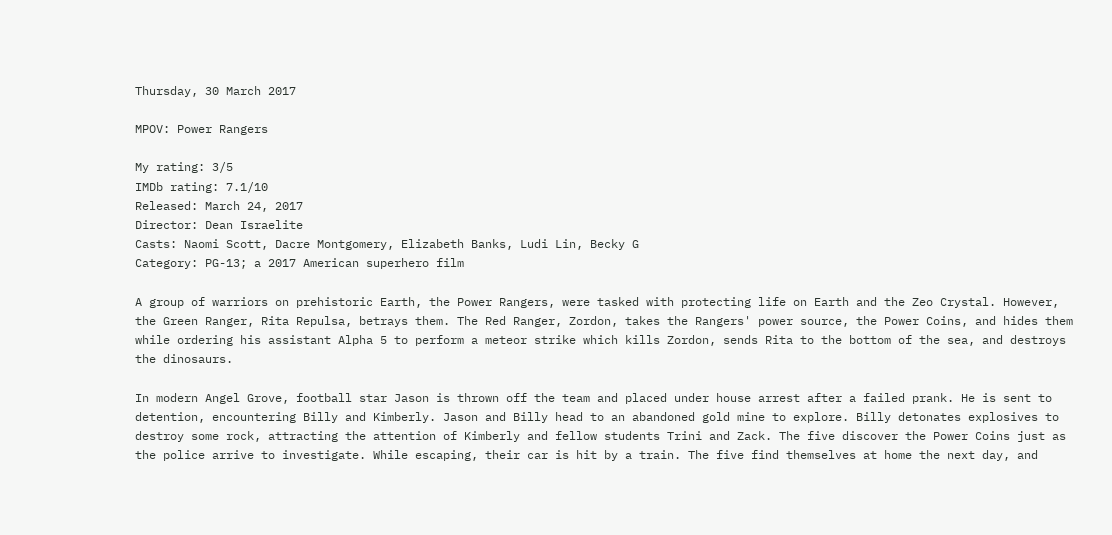Thursday, 30 March 2017

MPOV: Power Rangers

My rating: 3/5
IMDb rating: 7.1/10
Released: March 24, 2017
Director: Dean Israelite
Casts: Naomi Scott, Dacre Montgomery, Elizabeth Banks, Ludi Lin, Becky G
Category: PG-13; a 2017 American superhero film

A group of warriors on prehistoric Earth, the Power Rangers, were tasked with protecting life on Earth and the Zeo Crystal. However, the Green Ranger, Rita Repulsa, betrays them. The Red Ranger, Zordon, takes the Rangers' power source, the Power Coins, and hides them while ordering his assistant Alpha 5 to perform a meteor strike which kills Zordon, sends Rita to the bottom of the sea, and destroys the dinosaurs.

In modern Angel Grove, football star Jason is thrown off the team and placed under house arrest after a failed prank. He is sent to detention, encountering Billy and Kimberly. Jason and Billy head to an abandoned gold mine to explore. Billy detonates explosives to destroy some rock, attracting the attention of Kimberly and fellow students Trini and Zack. The five discover the Power Coins just as the police arrive to investigate. While escaping, their car is hit by a train. The five find themselves at home the next day, and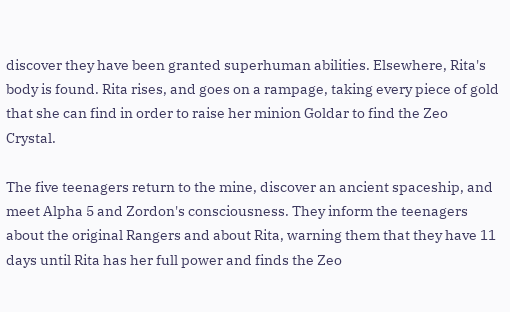discover they have been granted superhuman abilities. Elsewhere, Rita's body is found. Rita rises, and goes on a rampage, taking every piece of gold that she can find in order to raise her minion Goldar to find the Zeo Crystal.

The five teenagers return to the mine, discover an ancient spaceship, and meet Alpha 5 and Zordon's consciousness. They inform the teenagers about the original Rangers and about Rita, warning them that they have 11 days until Rita has her full power and finds the Zeo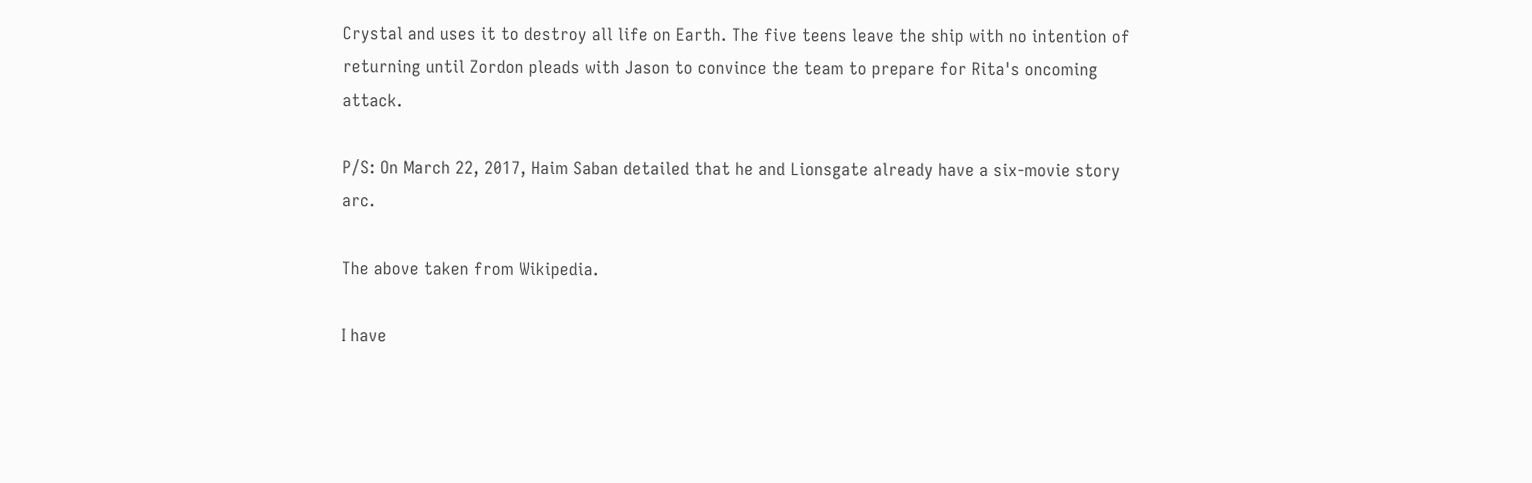Crystal and uses it to destroy all life on Earth. The five teens leave the ship with no intention of returning until Zordon pleads with Jason to convince the team to prepare for Rita's oncoming attack.

P/S: On March 22, 2017, Haim Saban detailed that he and Lionsgate already have a six-movie story arc.

The above taken from Wikipedia.

I have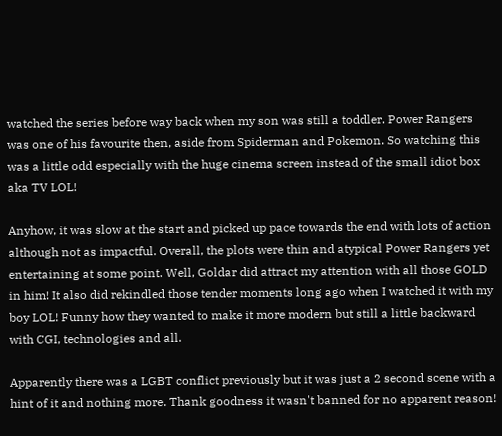watched the series before way back when my son was still a toddler. Power Rangers was one of his favourite then, aside from Spiderman and Pokemon. So watching this was a little odd especially with the huge cinema screen instead of the small idiot box aka TV LOL!

Anyhow, it was slow at the start and picked up pace towards the end with lots of action although not as impactful. Overall, the plots were thin and atypical Power Rangers yet entertaining at some point. Well, Goldar did attract my attention with all those GOLD in him! It also did rekindled those tender moments long ago when I watched it with my boy LOL! Funny how they wanted to make it more modern but still a little backward with CGI, technologies and all.

Apparently there was a LGBT conflict previously but it was just a 2 second scene with a hint of it and nothing more. Thank goodness it wasn't banned for no apparent reason!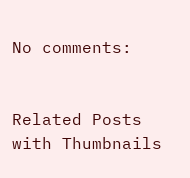No comments:


Related Posts with Thumbnails